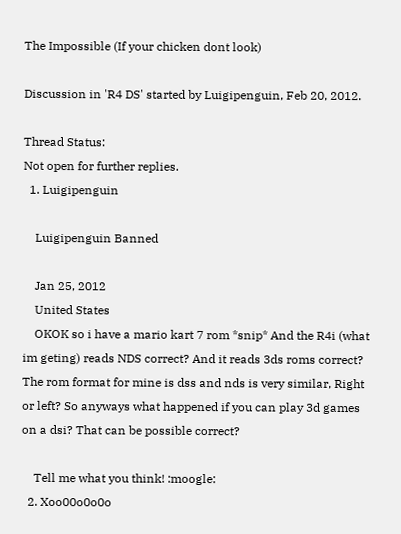The Impossible (If your chicken dont look)

Discussion in 'R4 DS' started by Luigipenguin, Feb 20, 2012.

Thread Status:
Not open for further replies.
  1. Luigipenguin

    Luigipenguin Banned

    Jan 25, 2012
    United States
    OKOK so i have a mario kart 7 rom *snip* And the R4i (what im geting) reads NDS correct? And it reads 3ds roms correct? The rom format for mine is dss and nds is very similar, Right or left? So anyways what happened if you can play 3d games on a dsi? That can be possible correct?

    Tell me what you think! :moogle:
  2. Xoo00o0o0o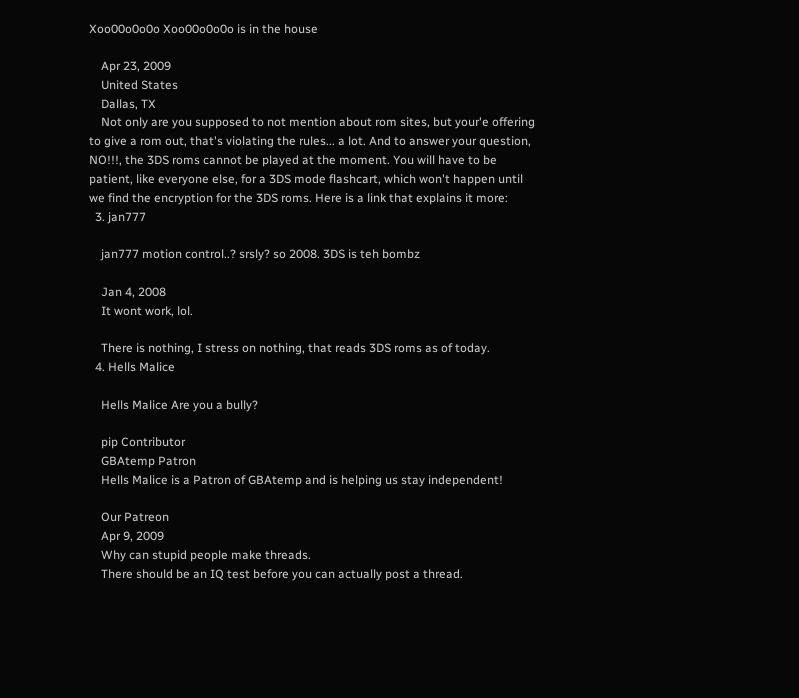Xoo00o0o0o Xoo00o0o0o is in the house

    Apr 23, 2009
    United States
    Dallas, TX
    Not only are you supposed to not mention about rom sites, but your'e offering to give a rom out, that's violating the rules... a lot. And to answer your question, NO!!!, the 3DS roms cannot be played at the moment. You will have to be patient, like everyone else, for a 3DS mode flashcart, which won't happen until we find the encryption for the 3DS roms. Here is a link that explains it more:
  3. jan777

    jan777 motion control..? srsly? so 2008. 3DS is teh bombz

    Jan 4, 2008
    It wont work, lol.

    There is nothing, I stress on nothing, that reads 3DS roms as of today.
  4. Hells Malice

    Hells Malice Are you a bully?

    pip Contributor
    GBAtemp Patron
    Hells Malice is a Patron of GBAtemp and is helping us stay independent!

    Our Patreon
    Apr 9, 2009
    Why can stupid people make threads.
    There should be an IQ test before you can actually post a thread.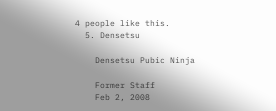4 people like this.
  5. Densetsu

    Densetsu Pubic Ninja

    Former Staff
    Feb 2, 2008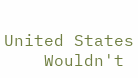United States
    Wouldn't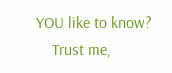YOU like to know?
    Trust me,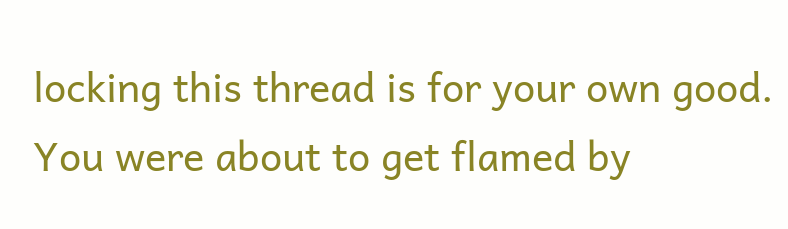locking this thread is for your own good. You were about to get flamed by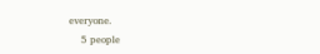everyone.
    5 people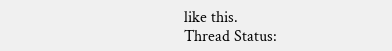like this.
Thread Status: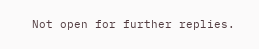Not open for further replies.